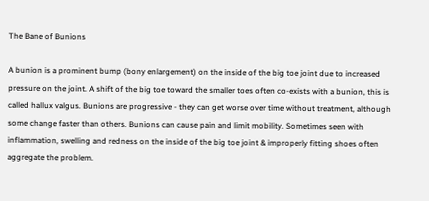The Bane of Bunions

A bunion is a prominent bump (bony enlargement) on the inside of the big toe joint due to increased pressure on the joint. A shift of the big toe toward the smaller toes often co-exists with a bunion, this is called hallux valgus. Bunions are progressive - they can get worse over time without treatment, although some change faster than others. Bunions can cause pain and limit mobility. Sometimes seen with inflammation, swelling and redness on the inside of the big toe joint & improperly fitting shoes often aggregate the problem.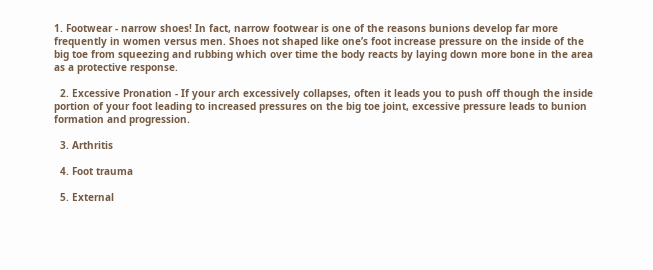1. Footwear - narrow shoes! In fact, narrow footwear is one of the reasons bunions develop far more frequently in women versus men. Shoes not shaped like one’s foot increase pressure on the inside of the big toe from squeezing and rubbing which over time the body reacts by laying down more bone in the area as a protective response.

  2. Excessive Pronation - If your arch excessively collapses, often it leads you to push off though the inside portion of your foot leading to increased pressures on the big toe joint, excessive pressure leads to bunion formation and progression.

  3. Arthritis

  4. Foot trauma

  5. External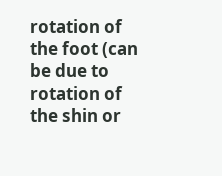rotation of the foot (can be due to rotation of the shin or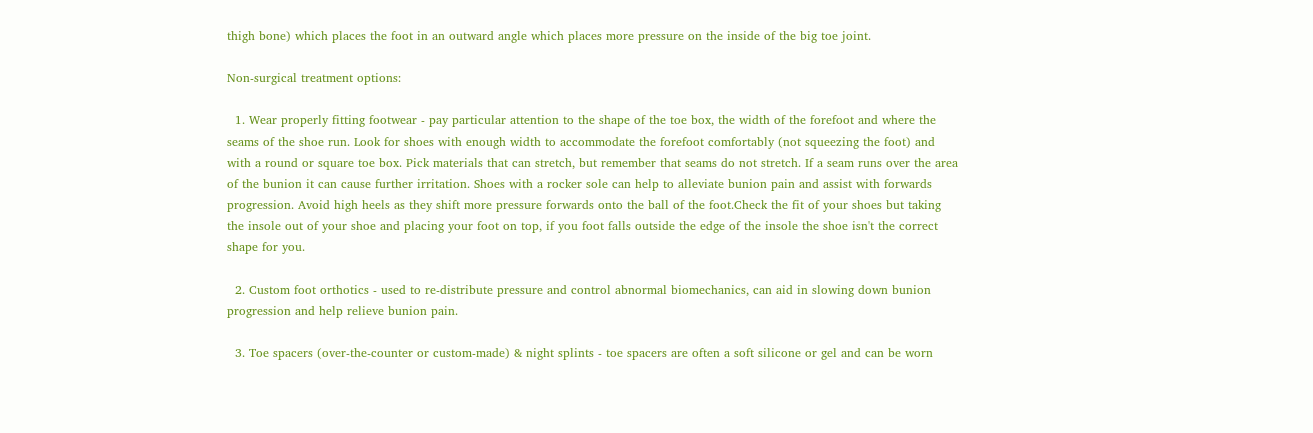thigh bone) which places the foot in an outward angle which places more pressure on the inside of the big toe joint.

Non-surgical treatment options:

  1. Wear properly fitting footwear - pay particular attention to the shape of the toe box, the width of the forefoot and where the seams of the shoe run. Look for shoes with enough width to accommodate the forefoot comfortably (not squeezing the foot) and with a round or square toe box. Pick materials that can stretch, but remember that seams do not stretch. If a seam runs over the area of the bunion it can cause further irritation. Shoes with a rocker sole can help to alleviate bunion pain and assist with forwards progression. Avoid high heels as they shift more pressure forwards onto the ball of the foot.Check the fit of your shoes but taking the insole out of your shoe and placing your foot on top, if you foot falls outside the edge of the insole the shoe isn't the correct shape for you.

  2. Custom foot orthotics - used to re-distribute pressure and control abnormal biomechanics, can aid in slowing down bunion progression and help relieve bunion pain.

  3. Toe spacers (over-the-counter or custom-made) & night splints - toe spacers are often a soft silicone or gel and can be worn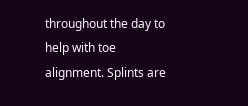throughout the day to help with toe alignment. Splints are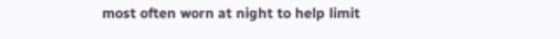most often worn at night to help limit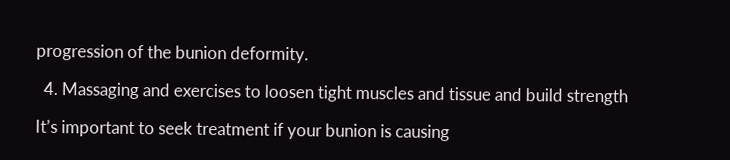progression of the bunion deformity.

  4. Massaging and exercises to loosen tight muscles and tissue and build strength

It’s important to seek treatment if your bunion is causing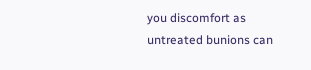you discomfort as untreated bunions can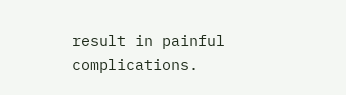result in painful complications.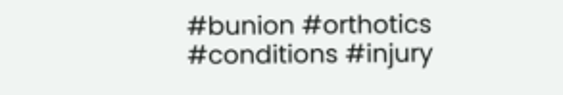#bunion #orthotics #conditions #injury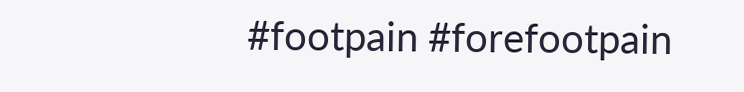#footpain #forefootpain